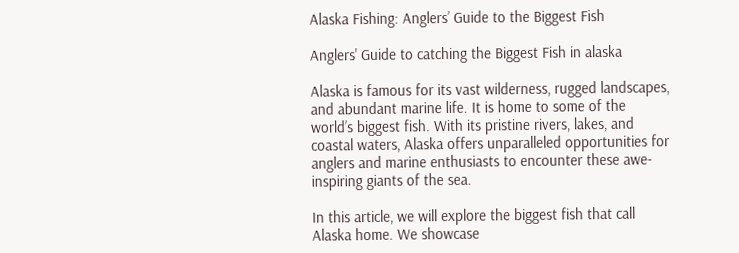Alaska Fishing: Anglers’ Guide to the Biggest Fish

Anglers' Guide to catching the Biggest Fish in alaska

Alaska is famous for its vast wilderness, rugged landscapes, and abundant marine life. It is home to some of the world’s biggest fish. With its pristine rivers, lakes, and coastal waters, Alaska offers unparalleled opportunities for anglers and marine enthusiasts to encounter these awe-inspiring giants of the sea.

In this article, we will explore the biggest fish that call Alaska home. We showcase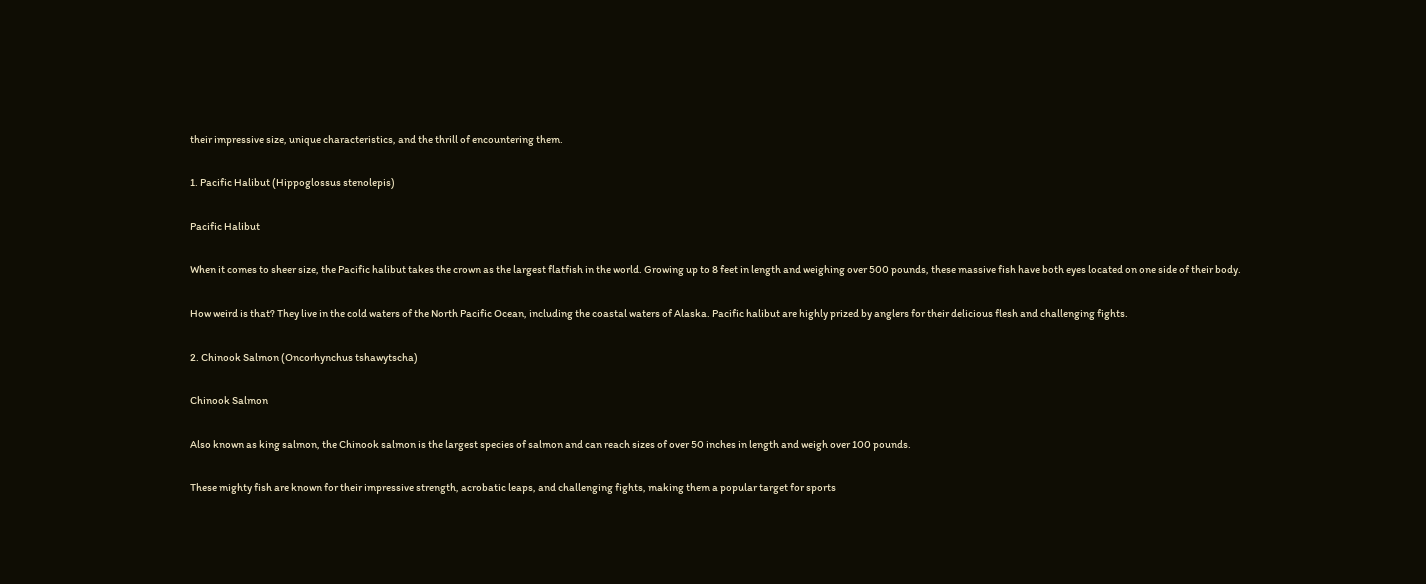their impressive size, unique characteristics, and the thrill of encountering them.

1. Pacific Halibut (Hippoglossus stenolepis)

Pacific Halibut

When it comes to sheer size, the Pacific halibut takes the crown as the largest flatfish in the world. Growing up to 8 feet in length and weighing over 500 pounds, these massive fish have both eyes located on one side of their body.

How weird is that? They live in the cold waters of the North Pacific Ocean, including the coastal waters of Alaska. Pacific halibut are highly prized by anglers for their delicious flesh and challenging fights.

2. Chinook Salmon (Oncorhynchus tshawytscha)

Chinook Salmon

Also known as king salmon, the Chinook salmon is the largest species of salmon and can reach sizes of over 50 inches in length and weigh over 100 pounds.

These mighty fish are known for their impressive strength, acrobatic leaps, and challenging fights, making them a popular target for sports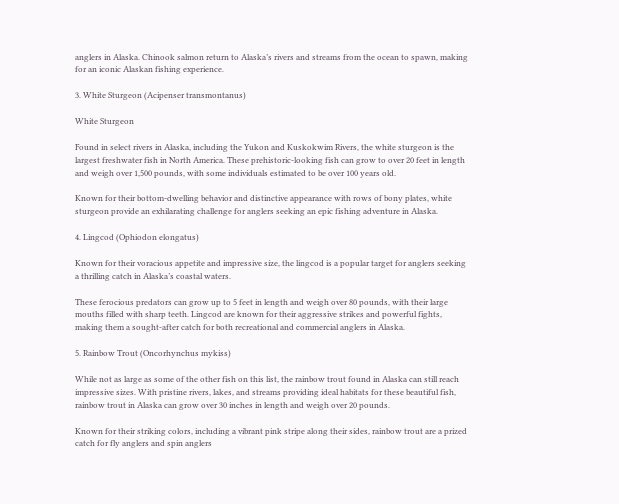anglers in Alaska. Chinook salmon return to Alaska’s rivers and streams from the ocean to spawn, making for an iconic Alaskan fishing experience.

3. White Sturgeon (Acipenser transmontanus)

White Sturgeon

Found in select rivers in Alaska, including the Yukon and Kuskokwim Rivers, the white sturgeon is the largest freshwater fish in North America. These prehistoric-looking fish can grow to over 20 feet in length and weigh over 1,500 pounds, with some individuals estimated to be over 100 years old.

Known for their bottom-dwelling behavior and distinctive appearance with rows of bony plates, white sturgeon provide an exhilarating challenge for anglers seeking an epic fishing adventure in Alaska.

4. Lingcod (Ophiodon elongatus)

Known for their voracious appetite and impressive size, the lingcod is a popular target for anglers seeking a thrilling catch in Alaska’s coastal waters.

These ferocious predators can grow up to 5 feet in length and weigh over 80 pounds, with their large mouths filled with sharp teeth. Lingcod are known for their aggressive strikes and powerful fights, making them a sought-after catch for both recreational and commercial anglers in Alaska.

5. Rainbow Trout (Oncorhynchus mykiss)

While not as large as some of the other fish on this list, the rainbow trout found in Alaska can still reach impressive sizes. With pristine rivers, lakes, and streams providing ideal habitats for these beautiful fish, rainbow trout in Alaska can grow over 30 inches in length and weigh over 20 pounds.

Known for their striking colors, including a vibrant pink stripe along their sides, rainbow trout are a prized catch for fly anglers and spin anglers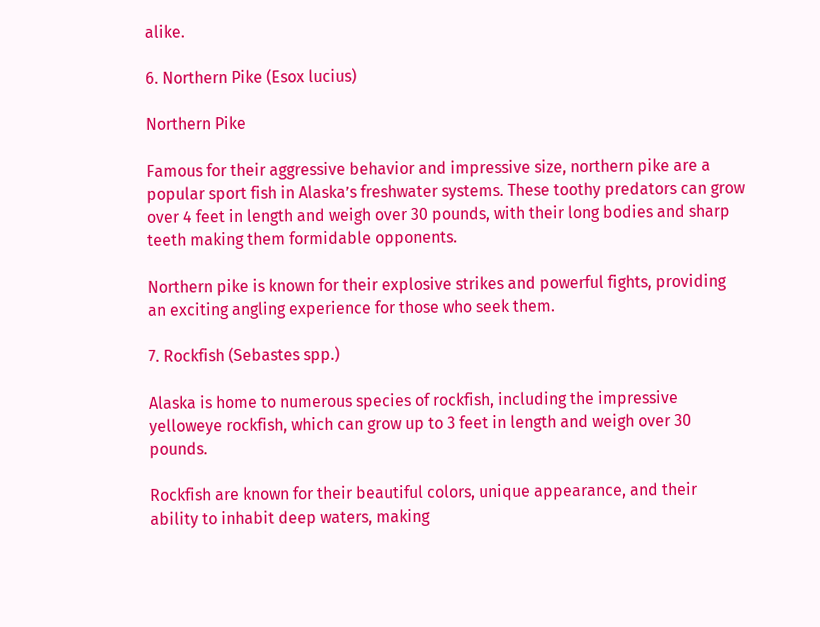alike.

6. Northern Pike (Esox lucius)

Northern Pike

Famous for their aggressive behavior and impressive size, northern pike are a popular sport fish in Alaska’s freshwater systems. These toothy predators can grow over 4 feet in length and weigh over 30 pounds, with their long bodies and sharp teeth making them formidable opponents.

Northern pike is known for their explosive strikes and powerful fights, providing an exciting angling experience for those who seek them.

7. Rockfish (Sebastes spp.)

Alaska is home to numerous species of rockfish, including the impressive yelloweye rockfish, which can grow up to 3 feet in length and weigh over 30 pounds.

Rockfish are known for their beautiful colors, unique appearance, and their ability to inhabit deep waters, making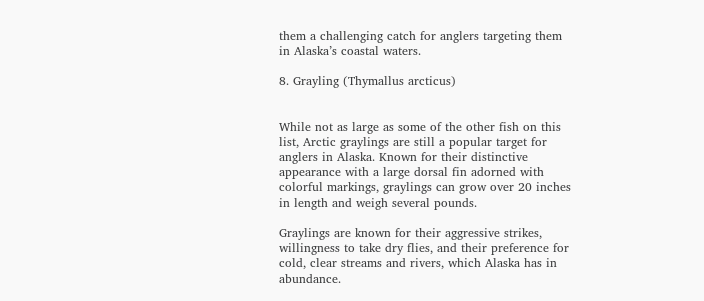them a challenging catch for anglers targeting them in Alaska’s coastal waters.

8. Grayling (Thymallus arcticus)


While not as large as some of the other fish on this list, Arctic graylings are still a popular target for anglers in Alaska. Known for their distinctive appearance with a large dorsal fin adorned with colorful markings, graylings can grow over 20 inches in length and weigh several pounds.

Graylings are known for their aggressive strikes, willingness to take dry flies, and their preference for cold, clear streams and rivers, which Alaska has in abundance.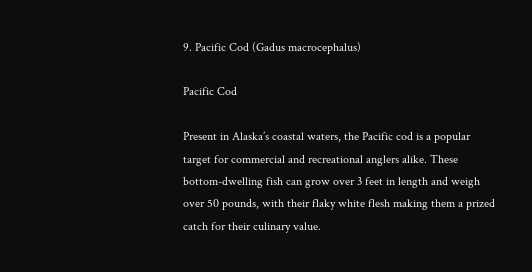9. Pacific Cod (Gadus macrocephalus)

Pacific Cod

Present in Alaska’s coastal waters, the Pacific cod is a popular target for commercial and recreational anglers alike. These bottom-dwelling fish can grow over 3 feet in length and weigh over 50 pounds, with their flaky white flesh making them a prized catch for their culinary value.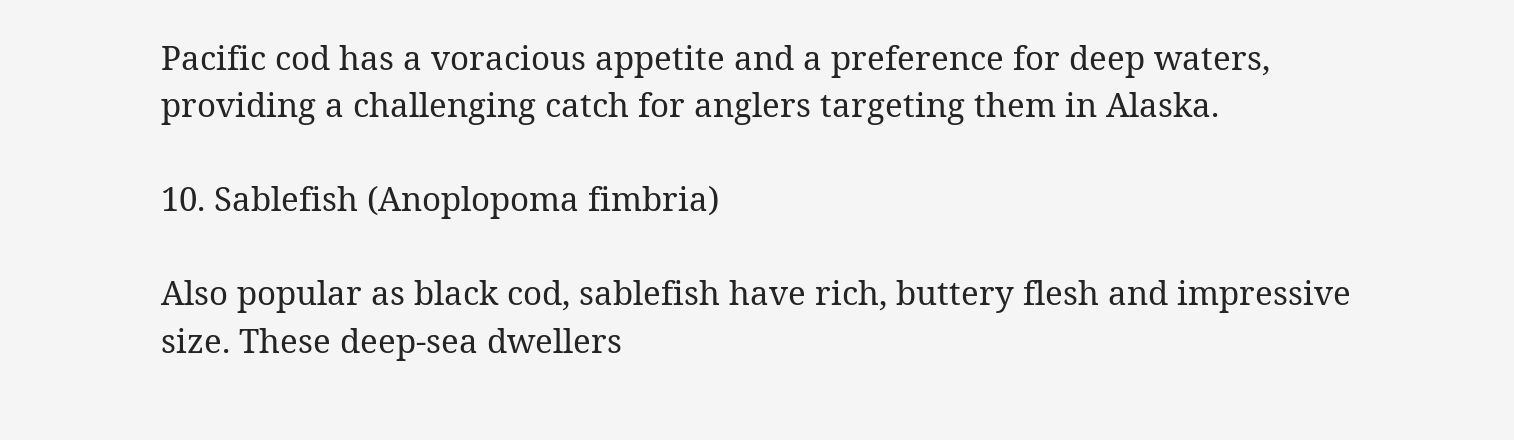Pacific cod has a voracious appetite and a preference for deep waters, providing a challenging catch for anglers targeting them in Alaska.

10. Sablefish (Anoplopoma fimbria)

Also popular as black cod, sablefish have rich, buttery flesh and impressive size. These deep-sea dwellers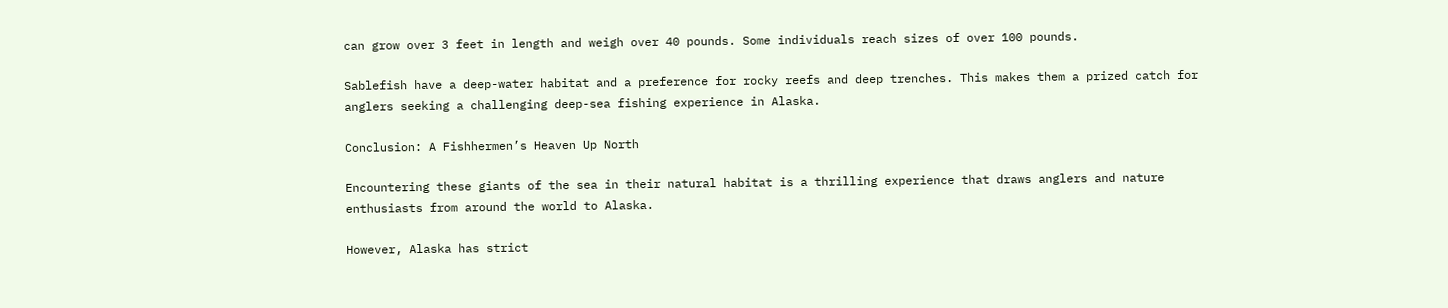can grow over 3 feet in length and weigh over 40 pounds. Some individuals reach sizes of over 100 pounds.

Sablefish have a deep-water habitat and a preference for rocky reefs and deep trenches. This makes them a prized catch for anglers seeking a challenging deep-sea fishing experience in Alaska.

Conclusion: A Fishhermen’s Heaven Up North

Encountering these giants of the sea in their natural habitat is a thrilling experience that draws anglers and nature enthusiasts from around the world to Alaska.

However, Alaska has strict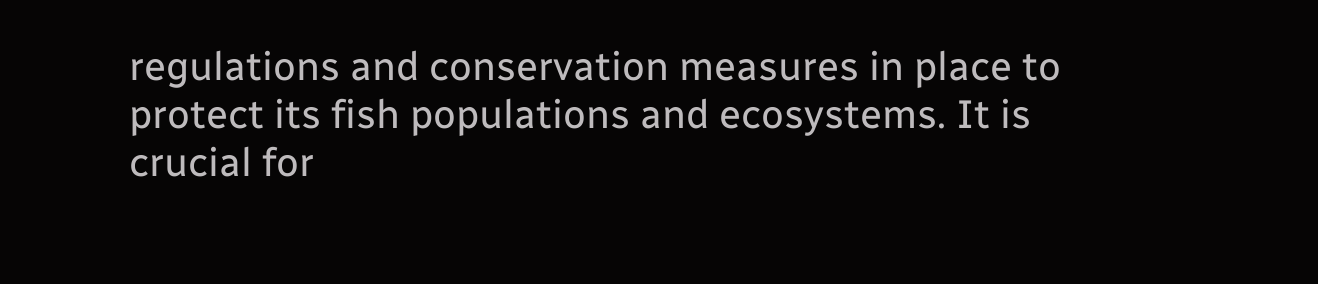regulations and conservation measures in place to protect its fish populations and ecosystems. It is crucial for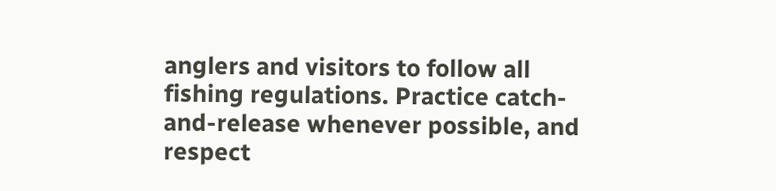anglers and visitors to follow all fishing regulations. Practice catch-and-release whenever possible, and respect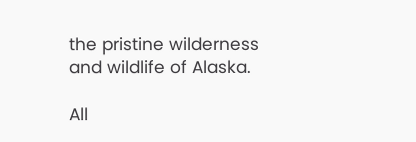the pristine wilderness and wildlife of Alaska.

All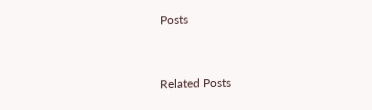Posts


Related Posts